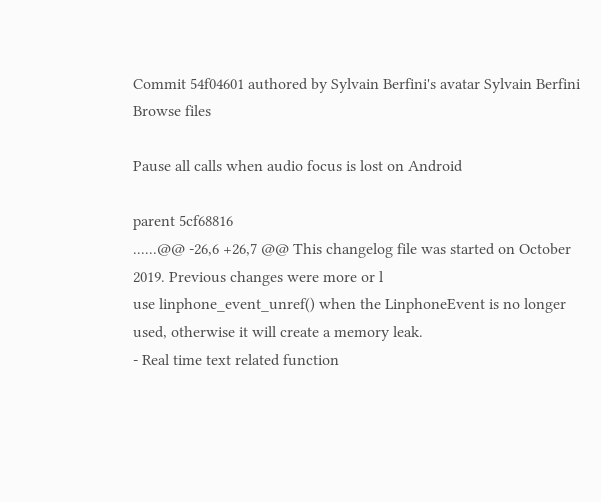Commit 54f04601 authored by Sylvain Berfini's avatar Sylvain Berfini
Browse files

Pause all calls when audio focus is lost on Android

parent 5cf68816
......@@ -26,6 +26,7 @@ This changelog file was started on October 2019. Previous changes were more or l
use linphone_event_unref() when the LinphoneEvent is no longer used, otherwise it will create a memory leak.
- Real time text related function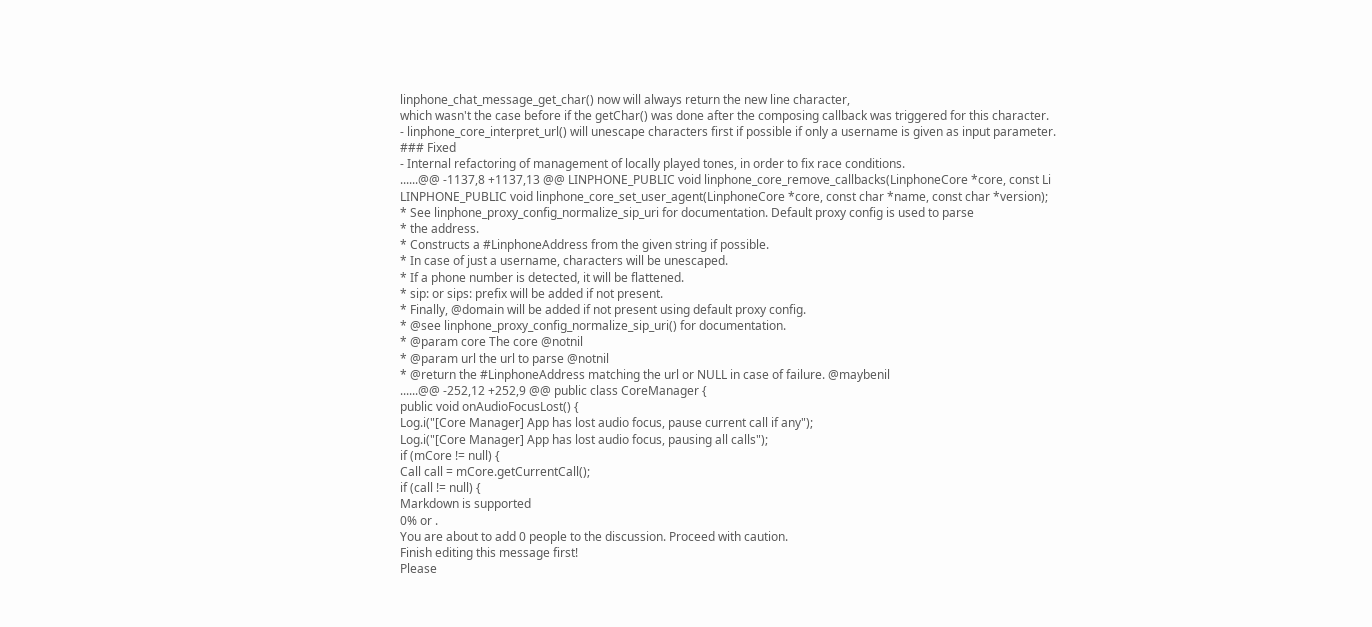linphone_chat_message_get_char() now will always return the new line character,
which wasn't the case before if the getChar() was done after the composing callback was triggered for this character.
- linphone_core_interpret_url() will unescape characters first if possible if only a username is given as input parameter.
### Fixed
- Internal refactoring of management of locally played tones, in order to fix race conditions.
......@@ -1137,8 +1137,13 @@ LINPHONE_PUBLIC void linphone_core_remove_callbacks(LinphoneCore *core, const Li
LINPHONE_PUBLIC void linphone_core_set_user_agent(LinphoneCore *core, const char *name, const char *version);
* See linphone_proxy_config_normalize_sip_uri for documentation. Default proxy config is used to parse
* the address.
* Constructs a #LinphoneAddress from the given string if possible.
* In case of just a username, characters will be unescaped.
* If a phone number is detected, it will be flattened.
* sip: or sips: prefix will be added if not present.
* Finally, @domain will be added if not present using default proxy config.
* @see linphone_proxy_config_normalize_sip_uri() for documentation.
* @param core The core @notnil
* @param url the url to parse @notnil
* @return the #LinphoneAddress matching the url or NULL in case of failure. @maybenil
......@@ -252,12 +252,9 @@ public class CoreManager {
public void onAudioFocusLost() {
Log.i("[Core Manager] App has lost audio focus, pause current call if any");
Log.i("[Core Manager] App has lost audio focus, pausing all calls");
if (mCore != null) {
Call call = mCore.getCurrentCall();
if (call != null) {
Markdown is supported
0% or .
You are about to add 0 people to the discussion. Proceed with caution.
Finish editing this message first!
Please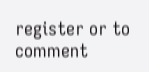register or to comment